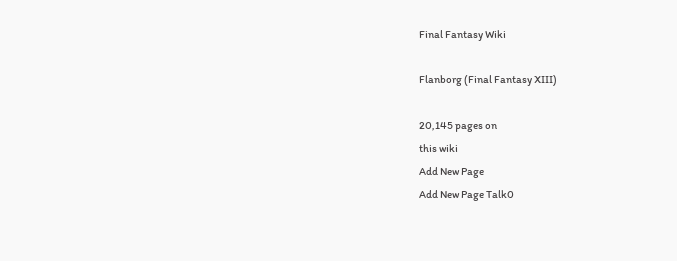Final Fantasy Wiki

Flanborg (Final Fantasy XIII)

20,145 pages on
this wiki
Add New Page
Add New Page Talk0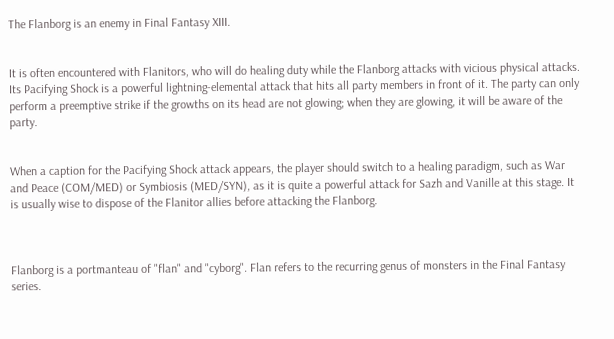The Flanborg is an enemy in Final Fantasy XIII.


It is often encountered with Flanitors, who will do healing duty while the Flanborg attacks with vicious physical attacks. Its Pacifying Shock is a powerful lightning-elemental attack that hits all party members in front of it. The party can only perform a preemptive strike if the growths on its head are not glowing; when they are glowing, it will be aware of the party.


When a caption for the Pacifying Shock attack appears, the player should switch to a healing paradigm, such as War and Peace (COM/MED) or Symbiosis (MED/SYN), as it is quite a powerful attack for Sazh and Vanille at this stage. It is usually wise to dispose of the Flanitor allies before attacking the Flanborg.



Flanborg is a portmanteau of "flan" and "cyborg". Flan refers to the recurring genus of monsters in the Final Fantasy series.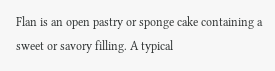Flan is an open pastry or sponge cake containing a sweet or savory filling. A typical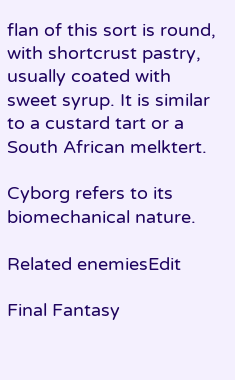flan of this sort is round, with shortcrust pastry, usually coated with sweet syrup. It is similar to a custard tart or a South African melktert.

Cyborg refers to its biomechanical nature.

Related enemiesEdit

Final Fantasy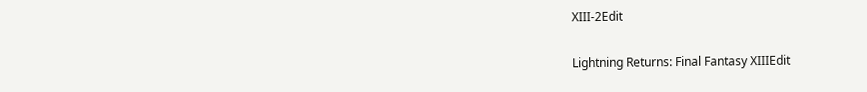XIII-2Edit

Lightning Returns: Final Fantasy XIIIEdit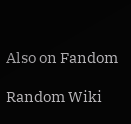Also on Fandom

Random Wiki